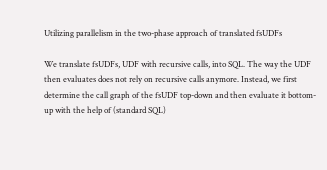Utilizing parallelism in the two-phase approach of translated fsUDFs

We translate fsUDFs, UDF with recursive calls, into SQL. The way the UDF then evaluates does not rely on recursive calls anymore. Instead, we first determine the call graph of the fsUDF top-down and then evaluate it bottom-up with the help of (standard SQL)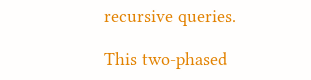recursive queries.

This two-phased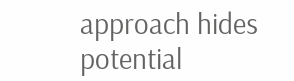approach hides potential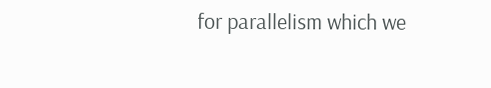for parallelism which we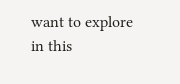want to explore in this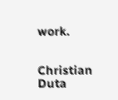work.


Christian Duta